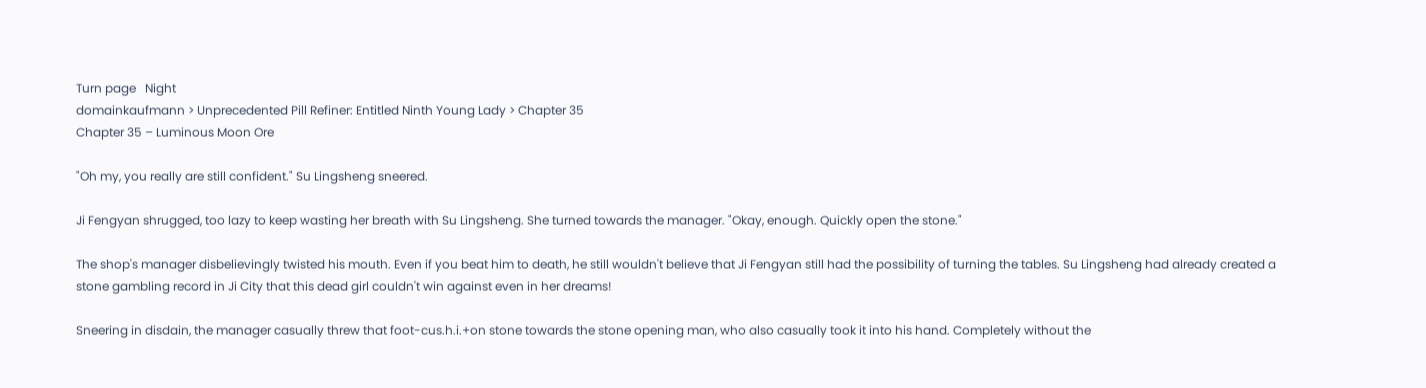Turn page   Night
domainkaufmann > Unprecedented Pill Refiner: Entitled Ninth Young Lady > Chapter 35
Chapter 35 – Luminous Moon Ore

"Oh my, you really are still confident." Su Lingsheng sneered.

Ji Fengyan shrugged, too lazy to keep wasting her breath with Su Lingsheng. She turned towards the manager. "Okay, enough. Quickly open the stone."

The shop's manager disbelievingly twisted his mouth. Even if you beat him to death, he still wouldn't believe that Ji Fengyan still had the possibility of turning the tables. Su Lingsheng had already created a stone gambling record in Ji City that this dead girl couldn't win against even in her dreams!

Sneering in disdain, the manager casually threw that foot-cus.h.i.+on stone towards the stone opening man, who also casually took it into his hand. Completely without the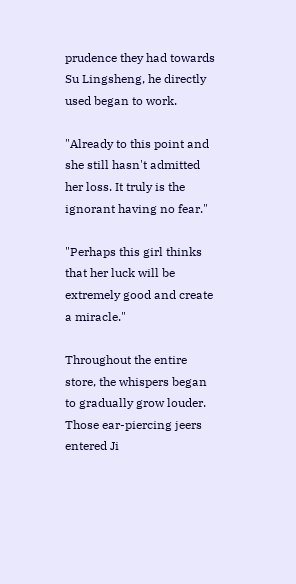prudence they had towards Su Lingsheng, he directly used began to work.

"Already to this point and she still hasn't admitted her loss. It truly is the ignorant having no fear."

"Perhaps this girl thinks that her luck will be extremely good and create a miracle."

Throughout the entire store, the whispers began to gradually grow louder. Those ear-piercing jeers entered Ji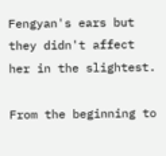Fengyan's ears but they didn't affect her in the slightest.

From the beginning to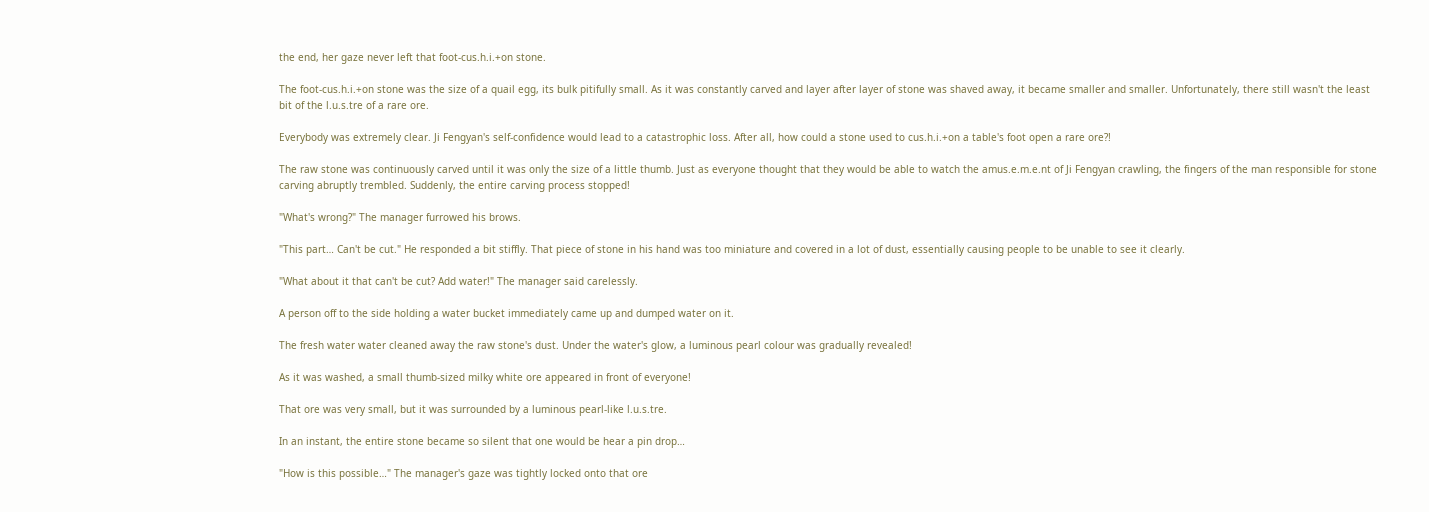the end, her gaze never left that foot-cus.h.i.+on stone.

The foot-cus.h.i.+on stone was the size of a quail egg, its bulk pitifully small. As it was constantly carved and layer after layer of stone was shaved away, it became smaller and smaller. Unfortunately, there still wasn't the least bit of the l.u.s.tre of a rare ore.

Everybody was extremely clear. Ji Fengyan's self-confidence would lead to a catastrophic loss. After all, how could a stone used to cus.h.i.+on a table's foot open a rare ore?!

The raw stone was continuously carved until it was only the size of a little thumb. Just as everyone thought that they would be able to watch the amus.e.m.e.nt of Ji Fengyan crawling, the fingers of the man responsible for stone carving abruptly trembled. Suddenly, the entire carving process stopped!

"What's wrong?" The manager furrowed his brows.

"This part… Can't be cut." He responded a bit stiffly. That piece of stone in his hand was too miniature and covered in a lot of dust, essentially causing people to be unable to see it clearly.

"What about it that can't be cut? Add water!" The manager said carelessly.

A person off to the side holding a water bucket immediately came up and dumped water on it.

The fresh water water cleaned away the raw stone's dust. Under the water's glow, a luminous pearl colour was gradually revealed!

As it was washed, a small thumb-sized milky white ore appeared in front of everyone!

That ore was very small, but it was surrounded by a luminous pearl-like l.u.s.tre.

In an instant, the entire stone became so silent that one would be hear a pin drop…

"How is this possible…" The manager's gaze was tightly locked onto that ore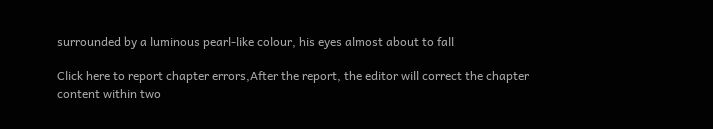surrounded by a luminous pearl-like colour, his eyes almost about to fall

Click here to report chapter errors,After the report, the editor will correct the chapter content within two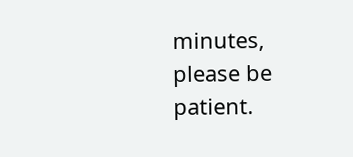minutes, please be patient.